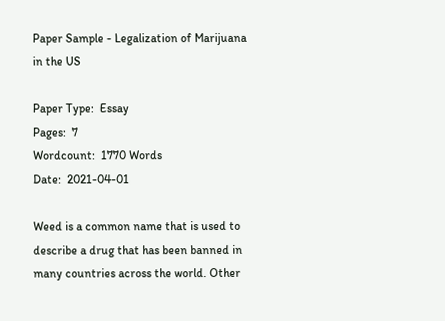Paper Sample - Legalization of Marijuana in the US

Paper Type:  Essay
Pages:  7
Wordcount:  1770 Words
Date:  2021-04-01

Weed is a common name that is used to describe a drug that has been banned in many countries across the world. Other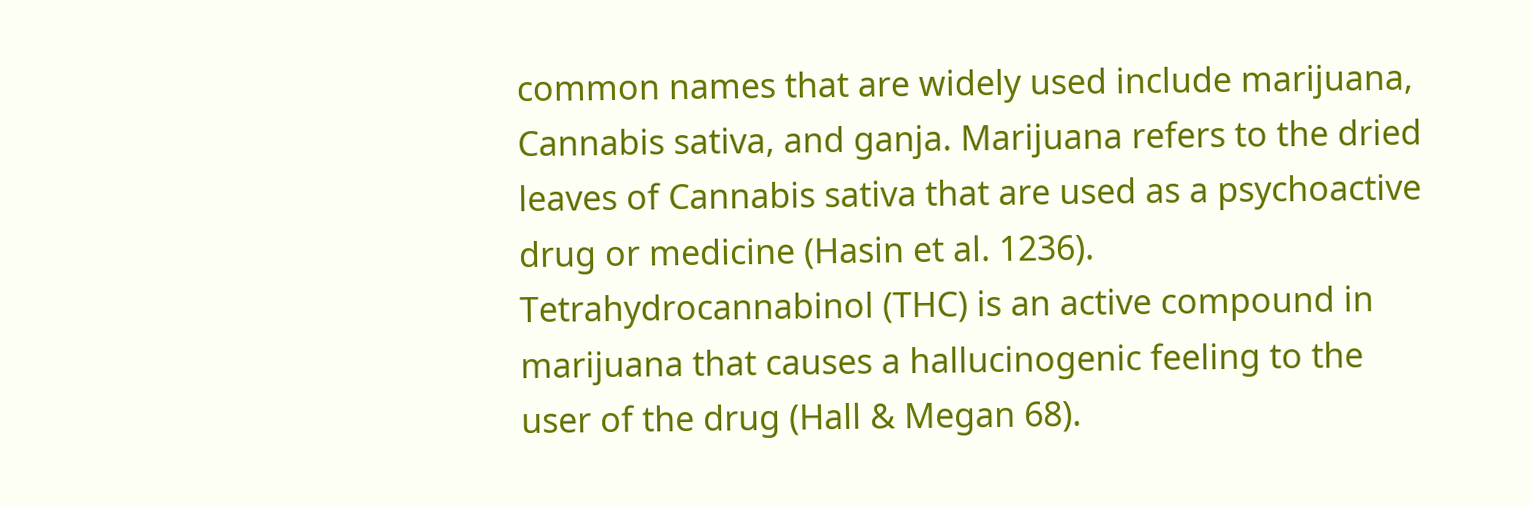common names that are widely used include marijuana, Cannabis sativa, and ganja. Marijuana refers to the dried leaves of Cannabis sativa that are used as a psychoactive drug or medicine (Hasin et al. 1236). Tetrahydrocannabinol (THC) is an active compound in marijuana that causes a hallucinogenic feeling to the user of the drug (Hall & Megan 68).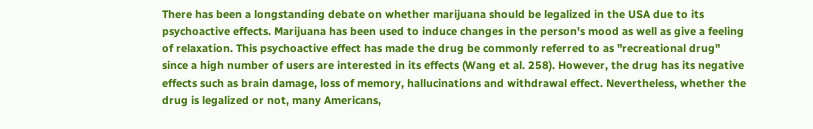There has been a longstanding debate on whether marijuana should be legalized in the USA due to its psychoactive effects. Marijuana has been used to induce changes in the person's mood as well as give a feeling of relaxation. This psychoactive effect has made the drug be commonly referred to as "recreational drug" since a high number of users are interested in its effects (Wang et al. 258). However, the drug has its negative effects such as brain damage, loss of memory, hallucinations and withdrawal effect. Nevertheless, whether the drug is legalized or not, many Americans,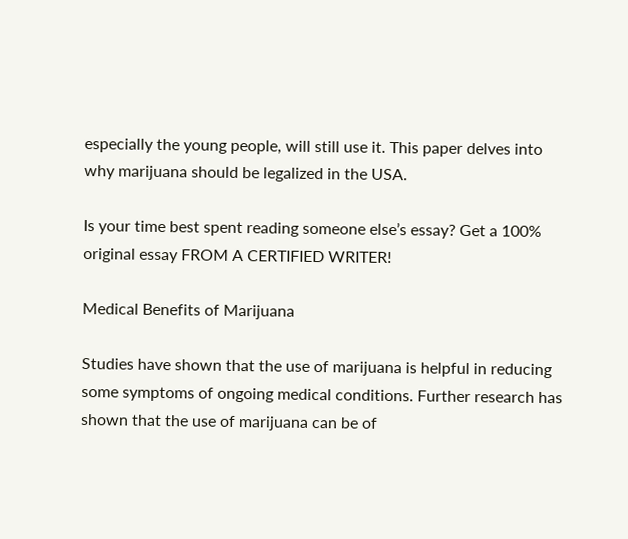especially the young people, will still use it. This paper delves into why marijuana should be legalized in the USA.

Is your time best spent reading someone else’s essay? Get a 100% original essay FROM A CERTIFIED WRITER!

Medical Benefits of Marijuana

Studies have shown that the use of marijuana is helpful in reducing some symptoms of ongoing medical conditions. Further research has shown that the use of marijuana can be of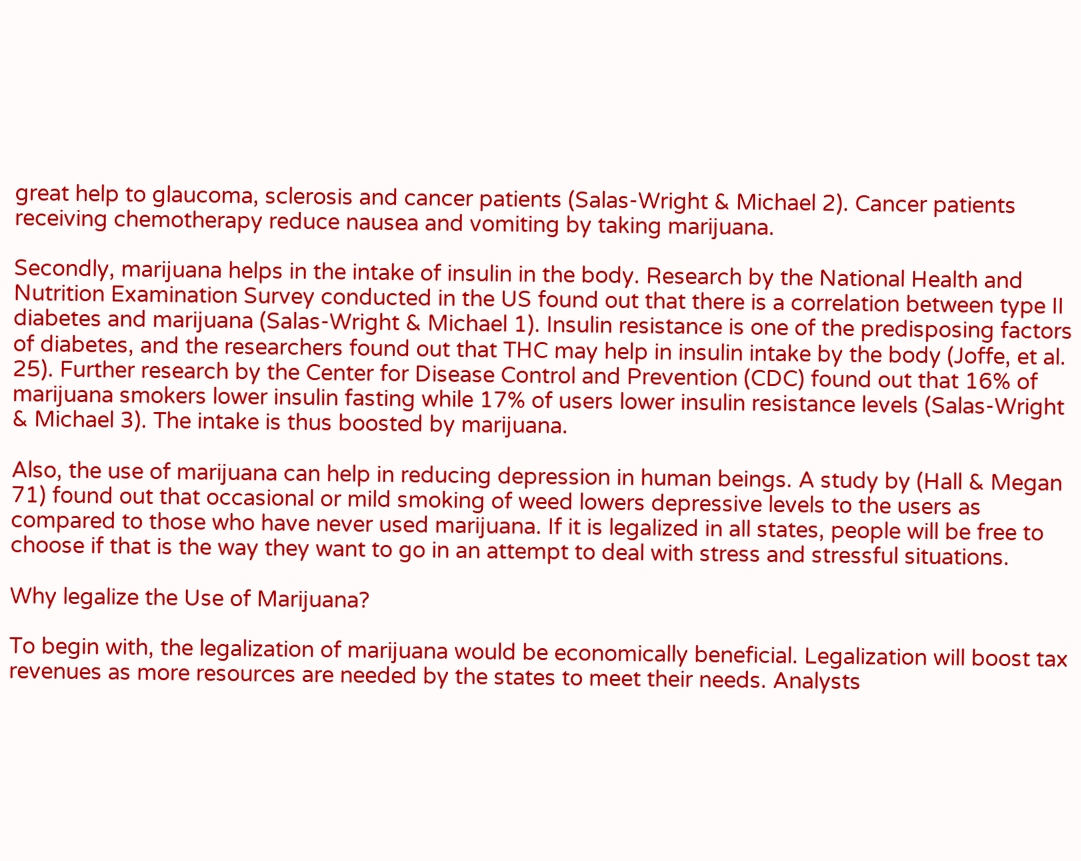great help to glaucoma, sclerosis and cancer patients (Salas-Wright & Michael 2). Cancer patients receiving chemotherapy reduce nausea and vomiting by taking marijuana.

Secondly, marijuana helps in the intake of insulin in the body. Research by the National Health and Nutrition Examination Survey conducted in the US found out that there is a correlation between type II diabetes and marijuana (Salas-Wright & Michael 1). Insulin resistance is one of the predisposing factors of diabetes, and the researchers found out that THC may help in insulin intake by the body (Joffe, et al. 25). Further research by the Center for Disease Control and Prevention (CDC) found out that 16% of marijuana smokers lower insulin fasting while 17% of users lower insulin resistance levels (Salas-Wright & Michael 3). The intake is thus boosted by marijuana.

Also, the use of marijuana can help in reducing depression in human beings. A study by (Hall & Megan 71) found out that occasional or mild smoking of weed lowers depressive levels to the users as compared to those who have never used marijuana. If it is legalized in all states, people will be free to choose if that is the way they want to go in an attempt to deal with stress and stressful situations.

Why legalize the Use of Marijuana?

To begin with, the legalization of marijuana would be economically beneficial. Legalization will boost tax revenues as more resources are needed by the states to meet their needs. Analysts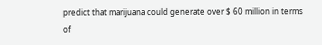predict that marijuana could generate over $ 60 million in terms of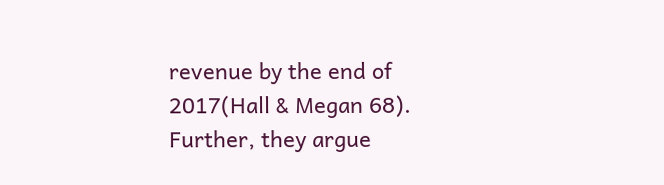revenue by the end of 2017(Hall & Megan 68). Further, they argue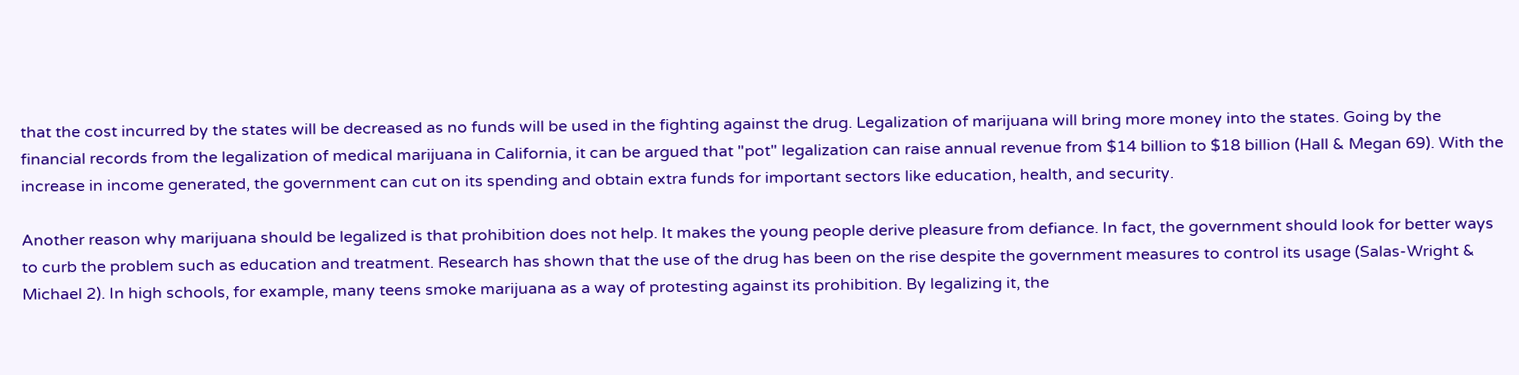that the cost incurred by the states will be decreased as no funds will be used in the fighting against the drug. Legalization of marijuana will bring more money into the states. Going by the financial records from the legalization of medical marijuana in California, it can be argued that "pot" legalization can raise annual revenue from $14 billion to $18 billion (Hall & Megan 69). With the increase in income generated, the government can cut on its spending and obtain extra funds for important sectors like education, health, and security.

Another reason why marijuana should be legalized is that prohibition does not help. It makes the young people derive pleasure from defiance. In fact, the government should look for better ways to curb the problem such as education and treatment. Research has shown that the use of the drug has been on the rise despite the government measures to control its usage (Salas-Wright & Michael 2). In high schools, for example, many teens smoke marijuana as a way of protesting against its prohibition. By legalizing it, the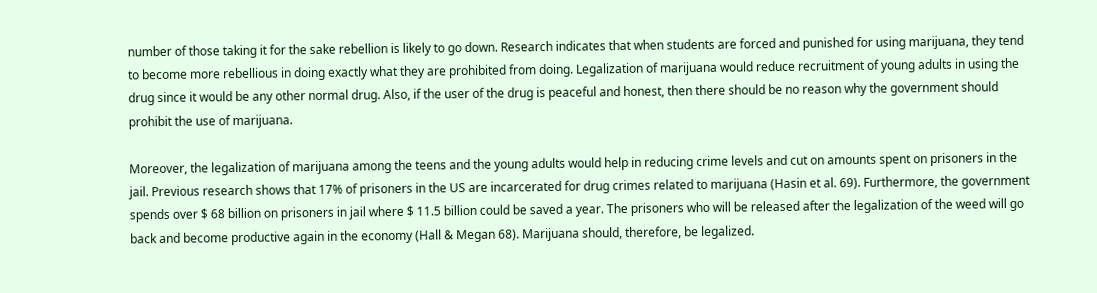number of those taking it for the sake rebellion is likely to go down. Research indicates that when students are forced and punished for using marijuana, they tend to become more rebellious in doing exactly what they are prohibited from doing. Legalization of marijuana would reduce recruitment of young adults in using the drug since it would be any other normal drug. Also, if the user of the drug is peaceful and honest, then there should be no reason why the government should prohibit the use of marijuana.

Moreover, the legalization of marijuana among the teens and the young adults would help in reducing crime levels and cut on amounts spent on prisoners in the jail. Previous research shows that 17% of prisoners in the US are incarcerated for drug crimes related to marijuana (Hasin et al. 69). Furthermore, the government spends over $ 68 billion on prisoners in jail where $ 11.5 billion could be saved a year. The prisoners who will be released after the legalization of the weed will go back and become productive again in the economy (Hall & Megan 68). Marijuana should, therefore, be legalized.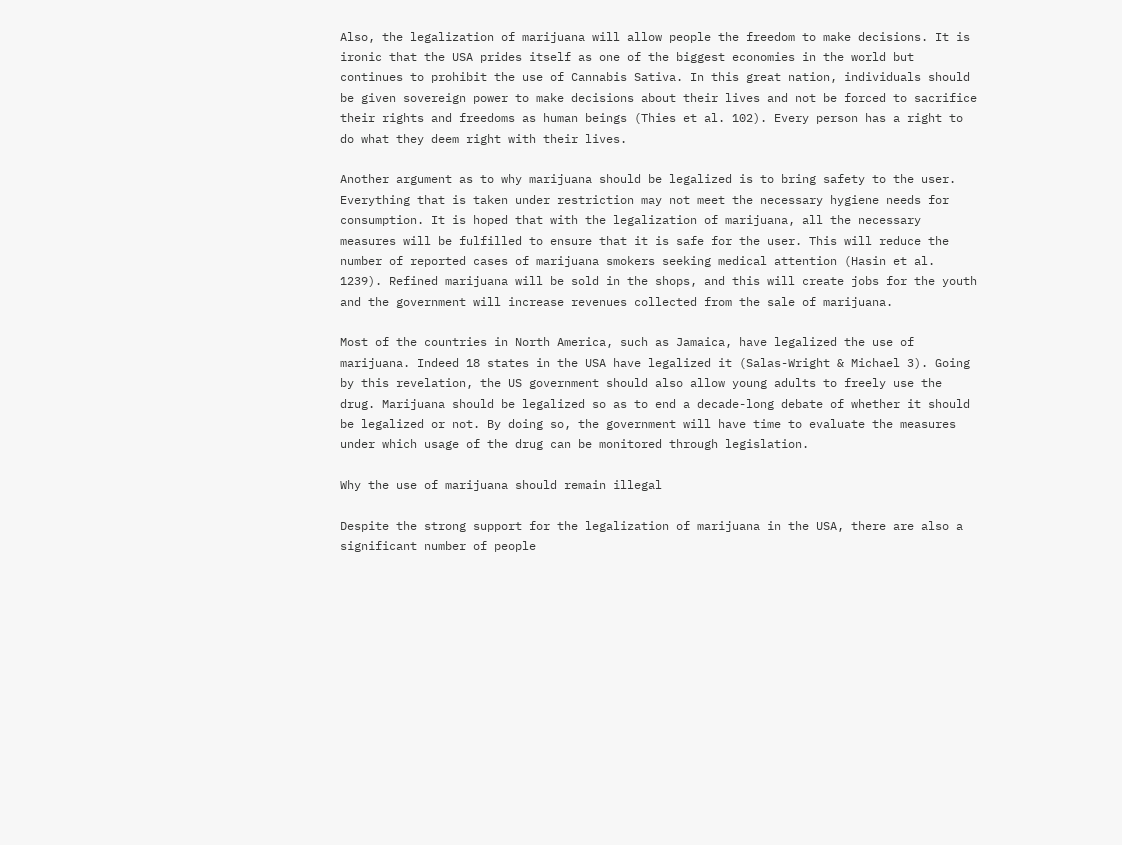Also, the legalization of marijuana will allow people the freedom to make decisions. It is ironic that the USA prides itself as one of the biggest economies in the world but continues to prohibit the use of Cannabis Sativa. In this great nation, individuals should be given sovereign power to make decisions about their lives and not be forced to sacrifice their rights and freedoms as human beings (Thies et al. 102). Every person has a right to do what they deem right with their lives.

Another argument as to why marijuana should be legalized is to bring safety to the user. Everything that is taken under restriction may not meet the necessary hygiene needs for consumption. It is hoped that with the legalization of marijuana, all the necessary measures will be fulfilled to ensure that it is safe for the user. This will reduce the number of reported cases of marijuana smokers seeking medical attention (Hasin et al. 1239). Refined marijuana will be sold in the shops, and this will create jobs for the youth and the government will increase revenues collected from the sale of marijuana.

Most of the countries in North America, such as Jamaica, have legalized the use of marijuana. Indeed 18 states in the USA have legalized it (Salas-Wright & Michael 3). Going by this revelation, the US government should also allow young adults to freely use the drug. Marijuana should be legalized so as to end a decade-long debate of whether it should be legalized or not. By doing so, the government will have time to evaluate the measures under which usage of the drug can be monitored through legislation.

Why the use of marijuana should remain illegal

Despite the strong support for the legalization of marijuana in the USA, there are also a significant number of people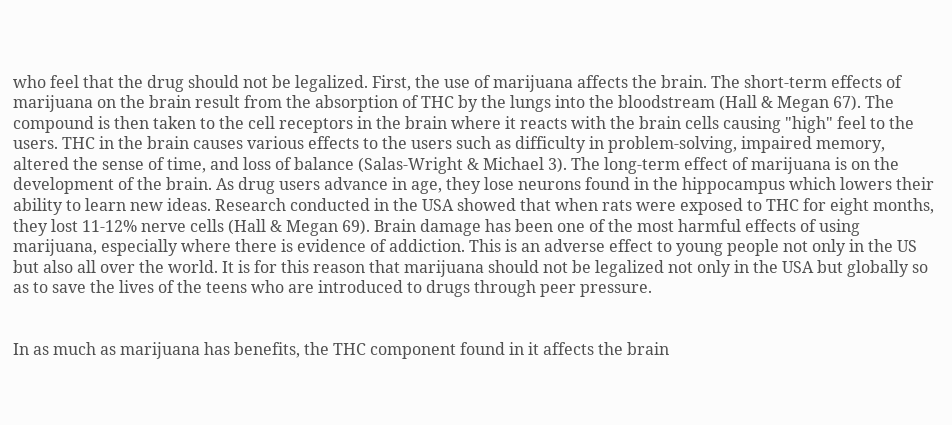who feel that the drug should not be legalized. First, the use of marijuana affects the brain. The short-term effects of marijuana on the brain result from the absorption of THC by the lungs into the bloodstream (Hall & Megan 67). The compound is then taken to the cell receptors in the brain where it reacts with the brain cells causing "high" feel to the users. THC in the brain causes various effects to the users such as difficulty in problem-solving, impaired memory, altered the sense of time, and loss of balance (Salas-Wright & Michael 3). The long-term effect of marijuana is on the development of the brain. As drug users advance in age, they lose neurons found in the hippocampus which lowers their ability to learn new ideas. Research conducted in the USA showed that when rats were exposed to THC for eight months, they lost 11-12% nerve cells (Hall & Megan 69). Brain damage has been one of the most harmful effects of using marijuana, especially where there is evidence of addiction. This is an adverse effect to young people not only in the US but also all over the world. It is for this reason that marijuana should not be legalized not only in the USA but globally so as to save the lives of the teens who are introduced to drugs through peer pressure.


In as much as marijuana has benefits, the THC component found in it affects the brain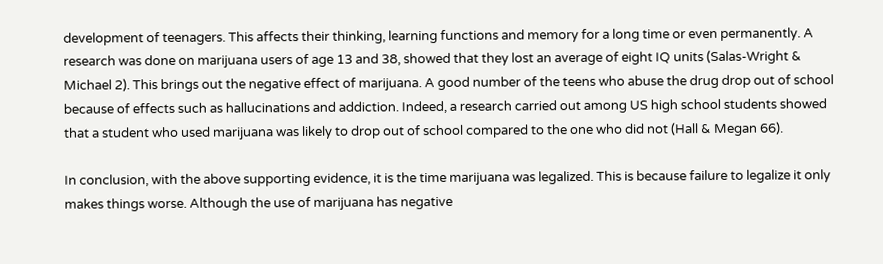development of teenagers. This affects their thinking, learning functions and memory for a long time or even permanently. A research was done on marijuana users of age 13 and 38, showed that they lost an average of eight IQ units (Salas-Wright & Michael 2). This brings out the negative effect of marijuana. A good number of the teens who abuse the drug drop out of school because of effects such as hallucinations and addiction. Indeed, a research carried out among US high school students showed that a student who used marijuana was likely to drop out of school compared to the one who did not (Hall & Megan 66).

In conclusion, with the above supporting evidence, it is the time marijuana was legalized. This is because failure to legalize it only makes things worse. Although the use of marijuana has negative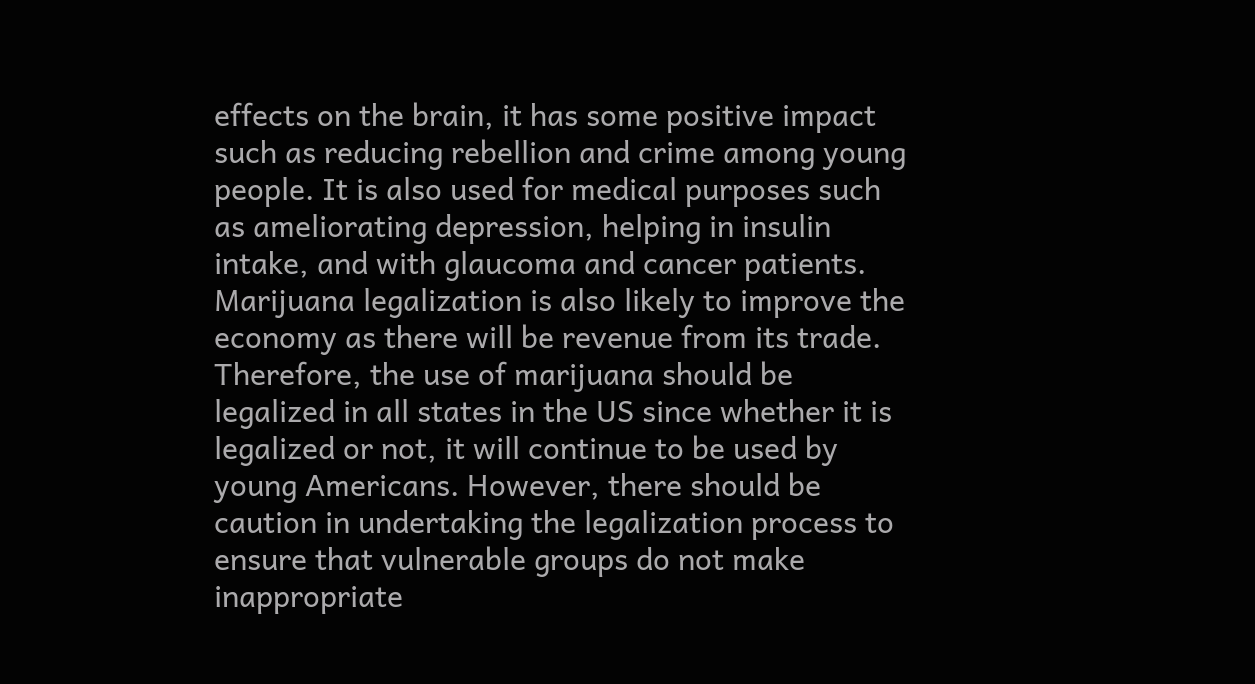effects on the brain, it has some positive impact such as reducing rebellion and crime among young people. It is also used for medical purposes such as ameliorating depression, helping in insulin intake, and with glaucoma and cancer patients. Marijuana legalization is also likely to improve the economy as there will be revenue from its trade. Therefore, the use of marijuana should be legalized in all states in the US since whether it is legalized or not, it will continue to be used by young Americans. However, there should be caution in undertaking the legalization process to ensure that vulnerable groups do not make inappropriate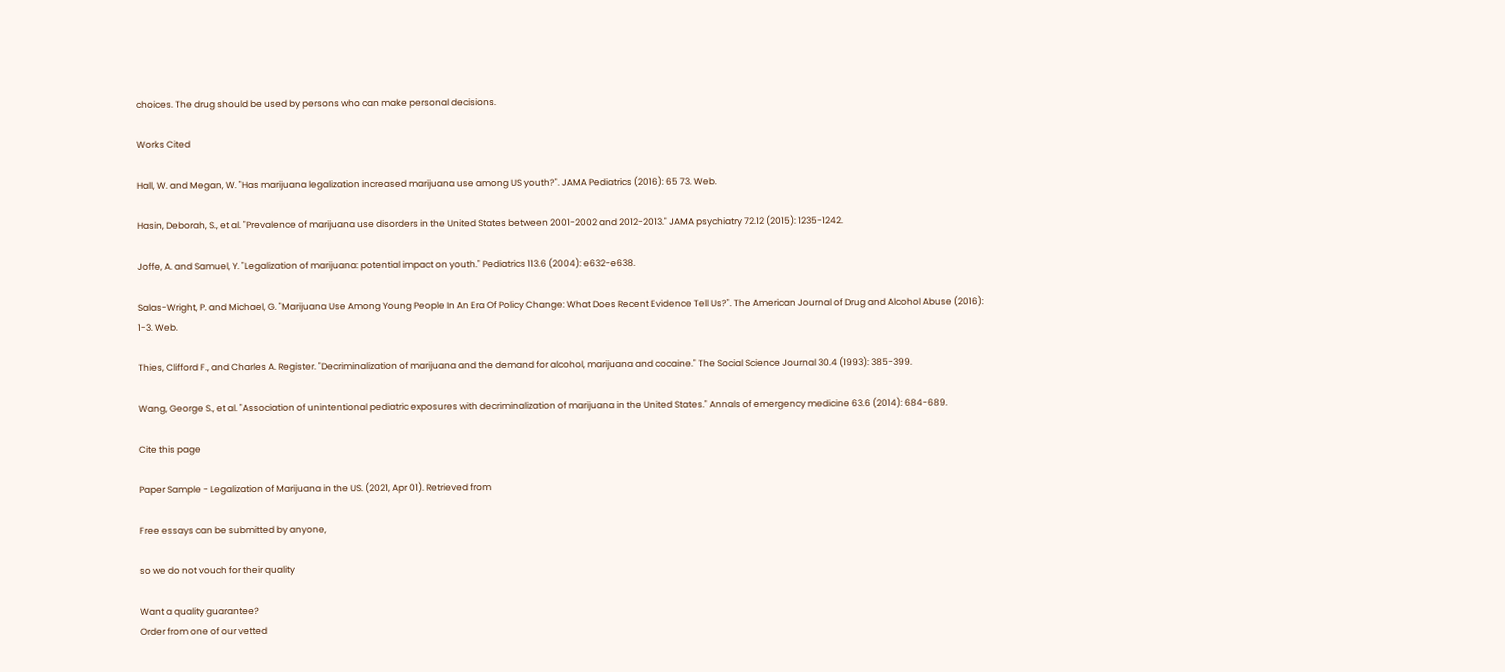choices. The drug should be used by persons who can make personal decisions.

Works Cited

Hall, W. and Megan, W. "Has marijuana legalization increased marijuana use among US youth?". JAMA Pediatrics (2016): 65 73. Web.

Hasin, Deborah, S., et al. "Prevalence of marijuana use disorders in the United States between 2001-2002 and 2012-2013." JAMA psychiatry 72.12 (2015): 1235-1242.

Joffe, A. and Samuel, Y. "Legalization of marijuana: potential impact on youth." Pediatrics 113.6 (2004): e632-e638.

Salas-Wright, P. and Michael, G. "Marijuana Use Among Young People In An Era Of Policy Change: What Does Recent Evidence Tell Us?". The American Journal of Drug and Alcohol Abuse (2016): 1-3. Web.

Thies, Clifford F., and Charles A. Register. "Decriminalization of marijuana and the demand for alcohol, marijuana and cocaine." The Social Science Journal 30.4 (1993): 385-399.

Wang, George S., et al. "Association of unintentional pediatric exposures with decriminalization of marijuana in the United States." Annals of emergency medicine 63.6 (2014): 684-689.

Cite this page

Paper Sample - Legalization of Marijuana in the US. (2021, Apr 01). Retrieved from

Free essays can be submitted by anyone,

so we do not vouch for their quality

Want a quality guarantee?
Order from one of our vetted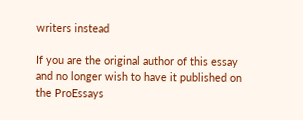writers instead

If you are the original author of this essay and no longer wish to have it published on the ProEssays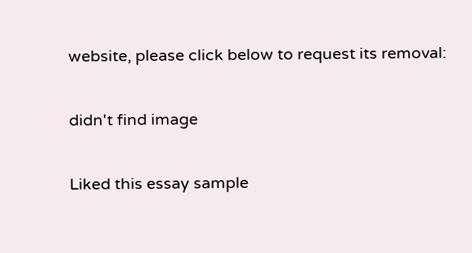website, please click below to request its removal:

didn't find image

Liked this essay sample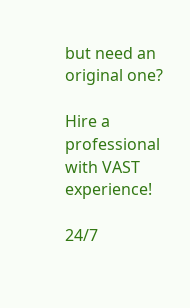but need an original one?

Hire a professional with VAST experience!

24/7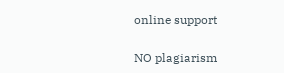online support

NO plagiarism